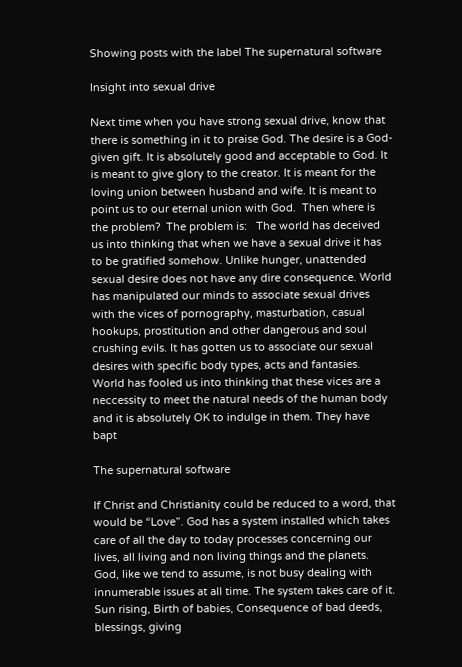Showing posts with the label The supernatural software

Insight into sexual drive

Next time when you have strong sexual drive, know that there is something in it to praise God. The desire is a God-given gift. It is absolutely good and acceptable to God. It is meant to give glory to the creator. It is meant for the loving union between husband and wife. It is meant to point us to our eternal union with God.  Then where is the problem?  The problem is:   The world has deceived us into thinking that when we have a sexual drive it has to be gratified somehow. Unlike hunger, unattended sexual desire does not have any dire consequence. World has manipulated our minds to associate sexual drives with the vices of pornography, masturbation, casual hookups, prostitution and other dangerous and soul crushing evils. It has gotten us to associate our sexual desires with specific body types, acts and fantasies.  World has fooled us into thinking that these vices are a neccessity to meet the natural needs of the human body and it is absolutely OK to indulge in them. They have bapt

The supernatural software

If Christ and Christianity could be reduced to a word, that would be “Love”. God has a system installed which takes care of all the day to today processes concerning our lives, all living and non living things and the planets. God, like we tend to assume, is not busy dealing with innumerable issues at all time. The system takes care of it. Sun rising, Birth of babies, Consequence of bad deeds, blessings, giving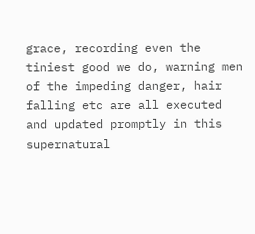grace, recording even the tiniest good we do, warning men of the impeding danger, hair falling etc are all executed and updated promptly in this supernatural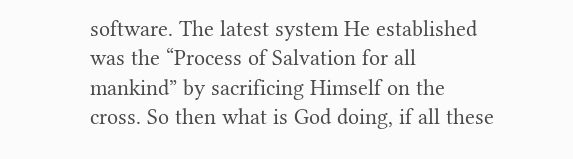software. The latest system He established was the “Process of Salvation for all mankind” by sacrificing Himself on the cross. So then what is God doing, if all these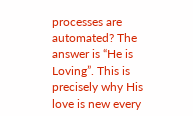processes are automated? The answer is “He is Loving”. This is precisely why His love is new every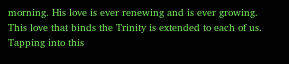morning. His love is ever renewing and is ever growing. This love that binds the Trinity is extended to each of us. Tapping into this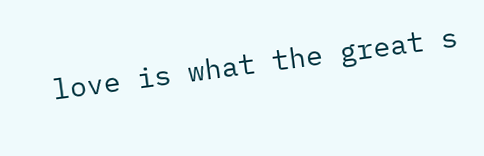love is what the great s